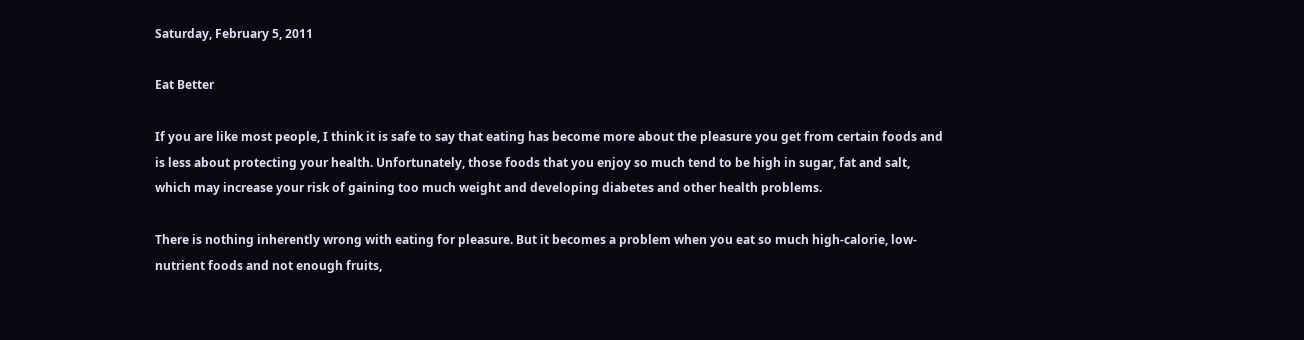Saturday, February 5, 2011

Eat Better

If you are like most people, I think it is safe to say that eating has become more about the pleasure you get from certain foods and is less about protecting your health. Unfortunately, those foods that you enjoy so much tend to be high in sugar, fat and salt, which may increase your risk of gaining too much weight and developing diabetes and other health problems.

There is nothing inherently wrong with eating for pleasure. But it becomes a problem when you eat so much high-calorie, low-nutrient foods and not enough fruits,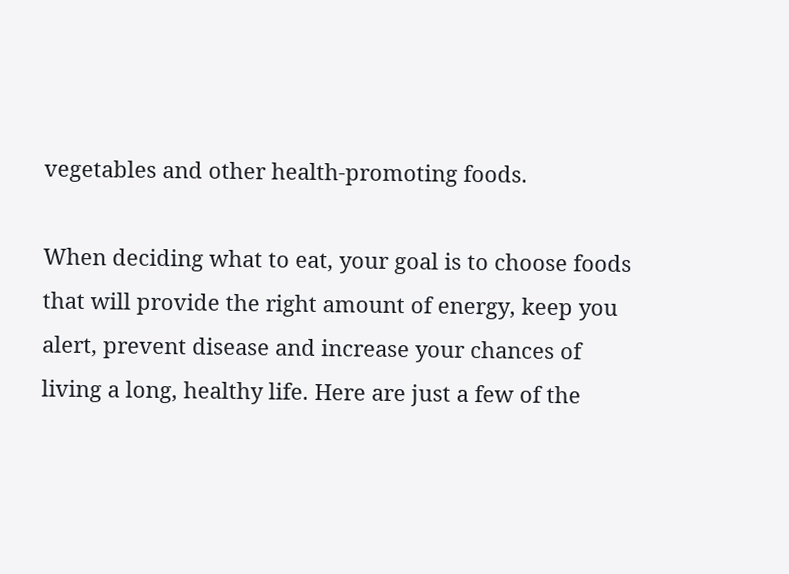vegetables and other health-promoting foods.

When deciding what to eat, your goal is to choose foods that will provide the right amount of energy, keep you alert, prevent disease and increase your chances of living a long, healthy life. Here are just a few of the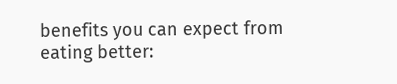benefits you can expect from eating better: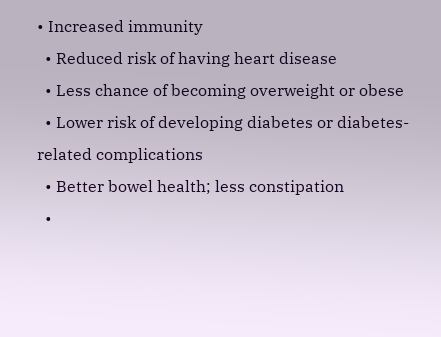• Increased immunity
  • Reduced risk of having heart disease
  • Less chance of becoming overweight or obese
  • Lower risk of developing diabetes or diabetes-related complications
  • Better bowel health; less constipation
  •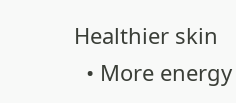Healthier skin
  • More energy